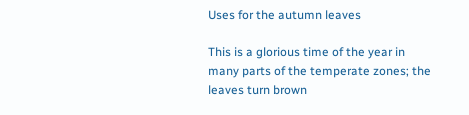Uses for the autumn leaves

This is a glorious time of the year in many parts of the temperate zones; the leaves turn brown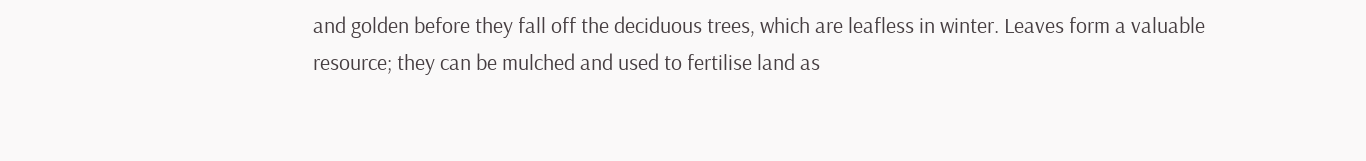and golden before they fall off the deciduous trees, which are leafless in winter. Leaves form a valuable resource; they can be mulched and used to fertilise land as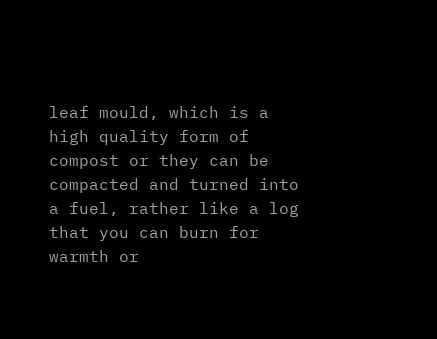leaf mould, which is a high quality form of compost or they can be compacted and turned into a fuel, rather like a log that you can burn for warmth or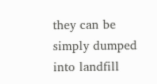they can be simply dumped into landfill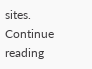sites. Continue reading